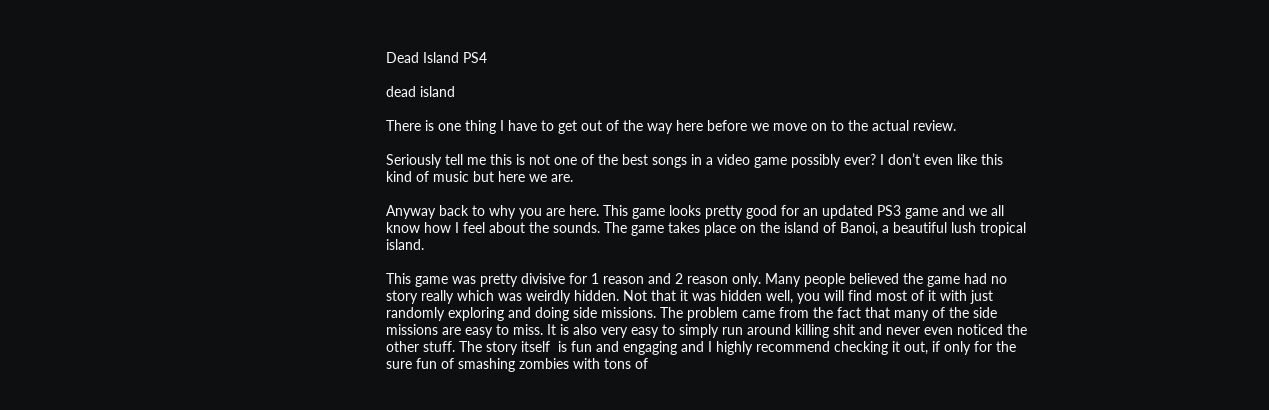Dead Island PS4

dead island

There is one thing I have to get out of the way here before we move on to the actual review.

Seriously tell me this is not one of the best songs in a video game possibly ever? I don’t even like this kind of music but here we are.

Anyway back to why you are here. This game looks pretty good for an updated PS3 game and we all know how I feel about the sounds. The game takes place on the island of Banoi, a beautiful lush tropical island.

This game was pretty divisive for 1 reason and 2 reason only. Many people believed the game had no story really which was weirdly hidden. Not that it was hidden well, you will find most of it with just randomly exploring and doing side missions. The problem came from the fact that many of the side missions are easy to miss. It is also very easy to simply run around killing shit and never even noticed the other stuff. The story itself  is fun and engaging and I highly recommend checking it out, if only for the sure fun of smashing zombies with tons of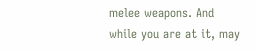melee weapons. And while you are at it, may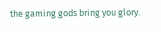the gaming gods bring you glory.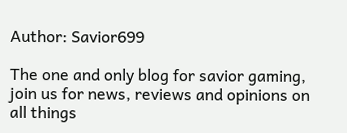Author: Savior699

The one and only blog for savior gaming, join us for news, reviews and opinions on all things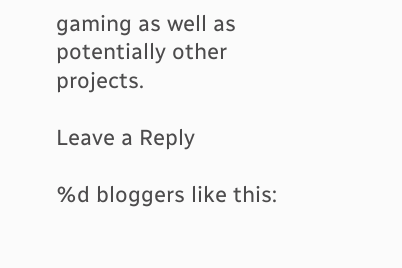gaming as well as potentially other projects.

Leave a Reply

%d bloggers like this: